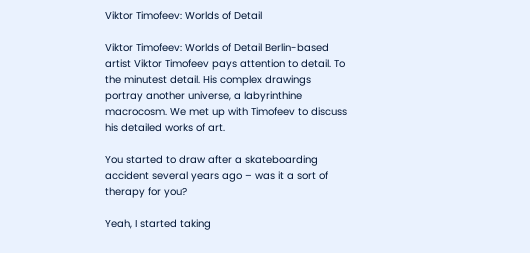Viktor Timofeev: Worlds of Detail

Viktor Timofeev: Worlds of Detail Berlin-based artist Viktor Timofeev pays attention to detail. To the minutest detail. His complex drawings portray another universe, a labyrinthine macrocosm. We met up with Timofeev to discuss his detailed works of art.

You started to draw after a skateboarding accident several years ago – was it a sort of therapy for you?

Yeah, I started taking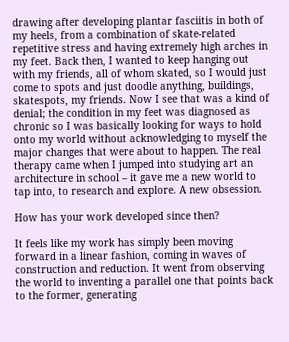drawing after developing plantar fasciitis in both of my heels, from a combination of skate-related repetitive stress and having extremely high arches in my feet. Back then, I wanted to keep hanging out with my friends, all of whom skated, so I would just come to spots and just doodle anything, buildings, skatespots, my friends. Now I see that was a kind of denial; the condition in my feet was diagnosed as chronic so I was basically looking for ways to hold onto my world without acknowledging to myself the major changes that were about to happen. The real therapy came when I jumped into studying art an architecture in school – it gave me a new world to tap into, to research and explore. A new obsession.

How has your work developed since then?

It feels like my work has simply been moving forward in a linear fashion, coming in waves of construction and reduction. It went from observing the world to inventing a parallel one that points back to the former, generating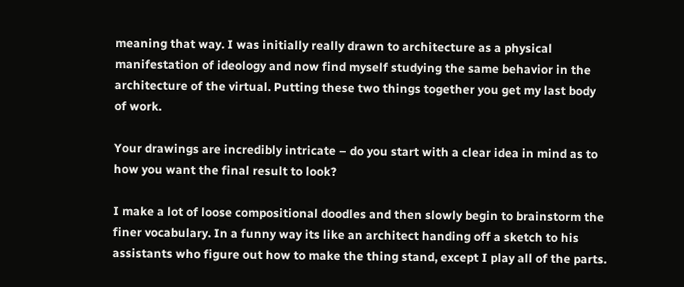meaning that way. I was initially really drawn to architecture as a physical manifestation of ideology and now find myself studying the same behavior in the architecture of the virtual. Putting these two things together you get my last body of work.

Your drawings are incredibly intricate – do you start with a clear idea in mind as to how you want the final result to look?

I make a lot of loose compositional doodles and then slowly begin to brainstorm the finer vocabulary. In a funny way its like an architect handing off a sketch to his assistants who figure out how to make the thing stand, except I play all of the parts.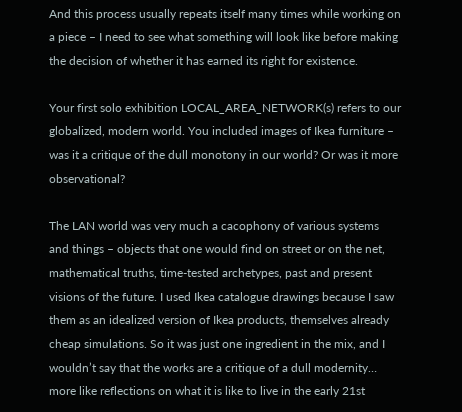And this process usually repeats itself many times while working on a piece – I need to see what something will look like before making the decision of whether it has earned its right for existence.

Your first solo exhibition LOCAL_AREA_NETWORK(s) refers to our globalized, modern world. You included images of Ikea furniture – was it a critique of the dull monotony in our world? Or was it more observational?

The LAN world was very much a cacophony of various systems and things – objects that one would find on street or on the net, mathematical truths, time-tested archetypes, past and present visions of the future. I used Ikea catalogue drawings because I saw them as an idealized version of Ikea products, themselves already cheap simulations. So it was just one ingredient in the mix, and I wouldn’t say that the works are a critique of a dull modernity… more like reflections on what it is like to live in the early 21st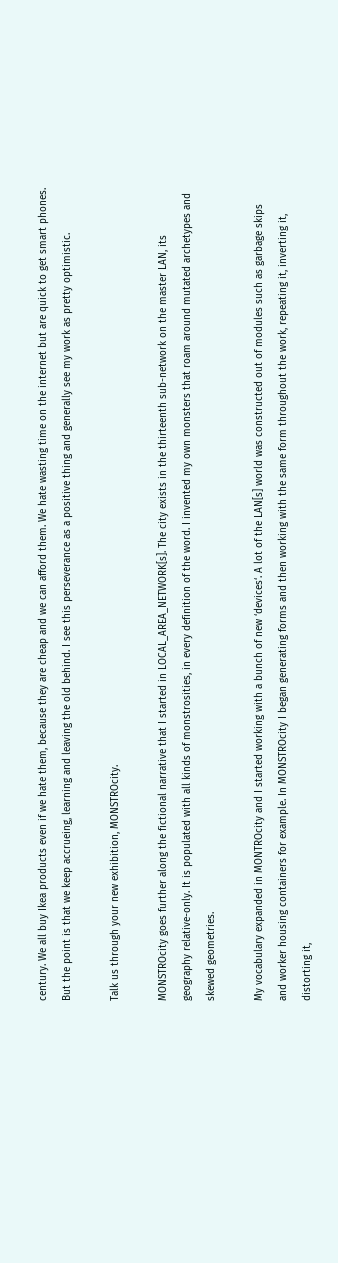century. We all buy Ikea products even if we hate them, because they are cheap and we can afford them. We hate wasting time on the internet but are quick to get smart phones. But the point is that we keep accrueing, learning and leaving the old behind. I see this perseverance as a positive thing and generally see my work as pretty optimistic.

Talk us through your new exhibition, MONSTROcity.

MONSTROcity goes further along the fictional narrative that I started in LOCAL_AREA_NETWORK[s]. The city exists in the thirteenth sub-network on the master LAN, its geography relative-only. It is populated with all kinds of monstrosities, in every definition of the word. I invented my own monsters that roam around mutated archetypes and skewed geometries.

My vocabulary expanded in MONTROcity and I started working with a bunch of new ‘devices‘. A lot of the LAN[s] world was constructed out of modules such as garbage skips and worker housing containers for example. In MONSTROcity I began generating forms and then working with the same form throughout the work, repeating it, inverting it, distorting it,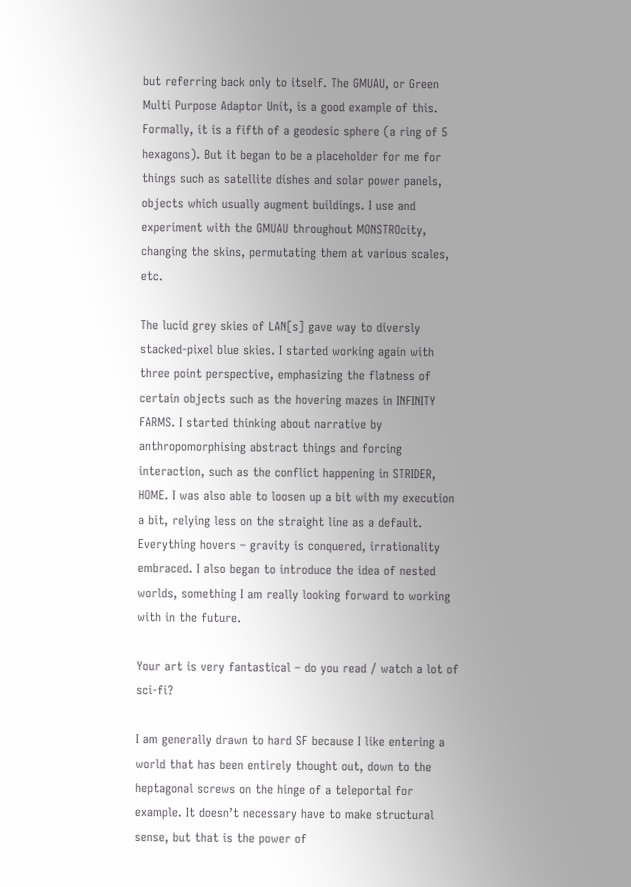but referring back only to itself. The GMUAU, or Green Multi Purpose Adaptor Unit, is a good example of this. Formally, it is a fifth of a geodesic sphere (a ring of 5 hexagons). But it began to be a placeholder for me for things such as satellite dishes and solar power panels, objects which usually augment buildings. I use and experiment with the GMUAU throughout MONSTROcity, changing the skins, permutating them at various scales, etc.

The lucid grey skies of LAN[s] gave way to diversly stacked-pixel blue skies. I started working again with three point perspective, emphasizing the flatness of certain objects such as the hovering mazes in INFINITY FARMS. I started thinking about narrative by anthropomorphising abstract things and forcing interaction, such as the conflict happening in STRIDER, HOME. I was also able to loosen up a bit with my execution a bit, relying less on the straight line as a default. Everything hovers – gravity is conquered, irrationality embraced. I also began to introduce the idea of nested worlds, something I am really looking forward to working with in the future.

Your art is very fantastical – do you read / watch a lot of sci-fi?

I am generally drawn to hard SF because I like entering a world that has been entirely thought out, down to the heptagonal screws on the hinge of a teleportal for example. It doesn’t necessary have to make structural sense, but that is the power of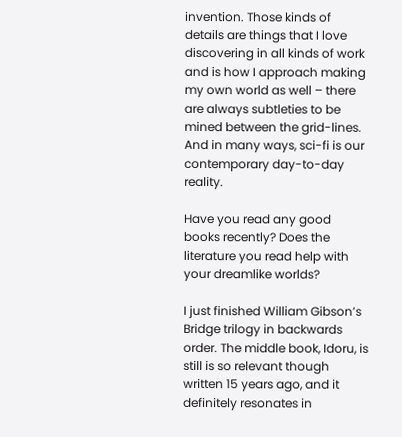invention. Those kinds of details are things that I love discovering in all kinds of work and is how I approach making my own world as well – there are always subtleties to be mined between the grid-lines. And in many ways, sci-fi is our contemporary day-to-day reality.

Have you read any good books recently? Does the literature you read help with your dreamlike worlds?

I just finished William Gibson’s Bridge trilogy in backwards order. The middle book, Idoru, is still is so relevant though written 15 years ago, and it definitely resonates in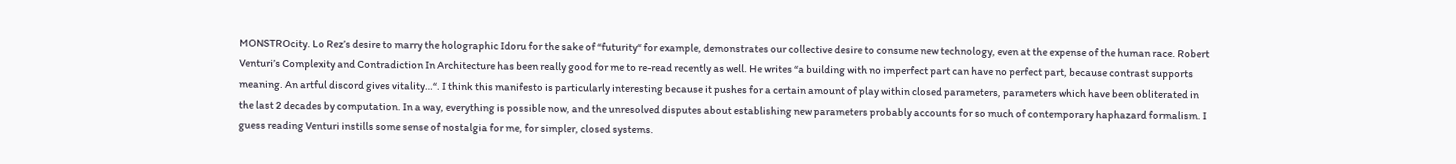MONSTROcity. Lo Rez’s desire to marry the holographic Idoru for the sake of “futurity“ for example, demonstrates our collective desire to consume new technology, even at the expense of the human race. Robert Venturi’s Complexity and Contradiction In Architecture has been really good for me to re-read recently as well. He writes “a building with no imperfect part can have no perfect part, because contrast supports meaning. An artful discord gives vitality…“. I think this manifesto is particularly interesting because it pushes for a certain amount of play within closed parameters, parameters which have been obliterated in the last 2 decades by computation. In a way, everything is possible now, and the unresolved disputes about establishing new parameters probably accounts for so much of contemporary haphazard formalism. I guess reading Venturi instills some sense of nostalgia for me, for simpler, closed systems.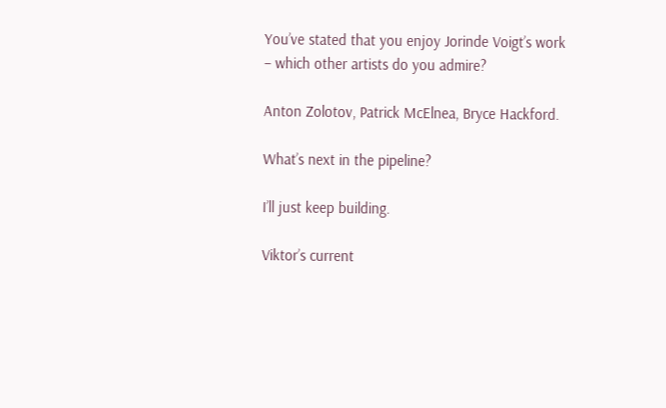You’ve stated that you enjoy Jorinde Voigt’s work – which other artists do you admire?

Anton Zolotov, Patrick McElnea, Bryce Hackford.

What’s next in the pipeline?

I’ll just keep building.

Viktor’s current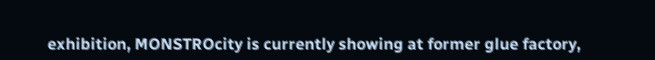exhibition, MONSTROcity is currently showing at former glue factory,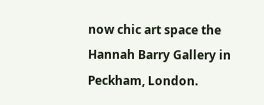now chic art space the Hannah Barry Gallery in Peckham, London.